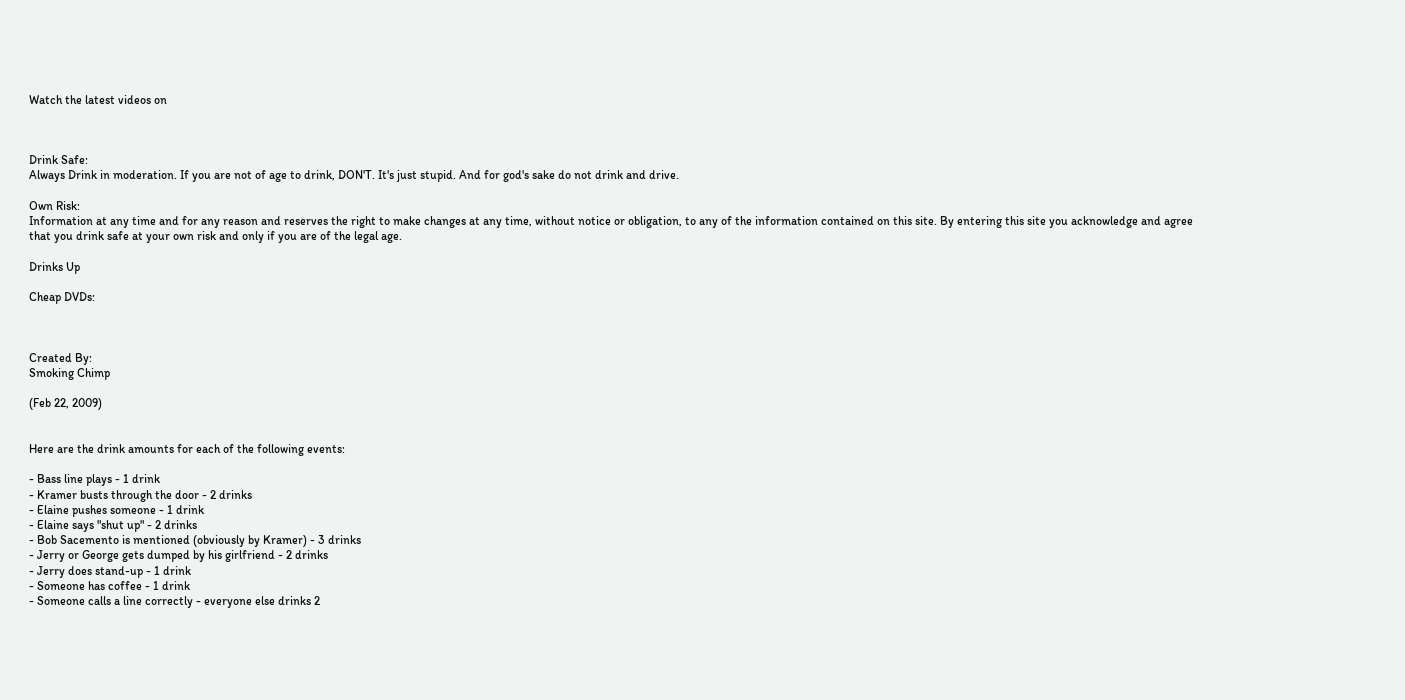Watch the latest videos on



Drink Safe:
Always Drink in moderation. If you are not of age to drink, DON'T. It's just stupid. And for god's sake do not drink and drive.

Own Risk:
Information at any time and for any reason and reserves the right to make changes at any time, without notice or obligation, to any of the information contained on this site. By entering this site you acknowledge and agree that you drink safe at your own risk and only if you are of the legal age.

Drinks Up

Cheap DVDs:



Created By:
Smoking Chimp

(Feb 22, 2009)


Here are the drink amounts for each of the following events:

- Bass line plays - 1 drink
- Kramer busts through the door - 2 drinks
- Elaine pushes someone - 1 drink
- Elaine says "shut up" - 2 drinks
- Bob Sacemento is mentioned (obviously by Kramer) - 3 drinks
- Jerry or George gets dumped by his girlfriend - 2 drinks
- Jerry does stand-up - 1 drink
- Someone has coffee - 1 drink
- Someone calls a line correctly - everyone else drinks 2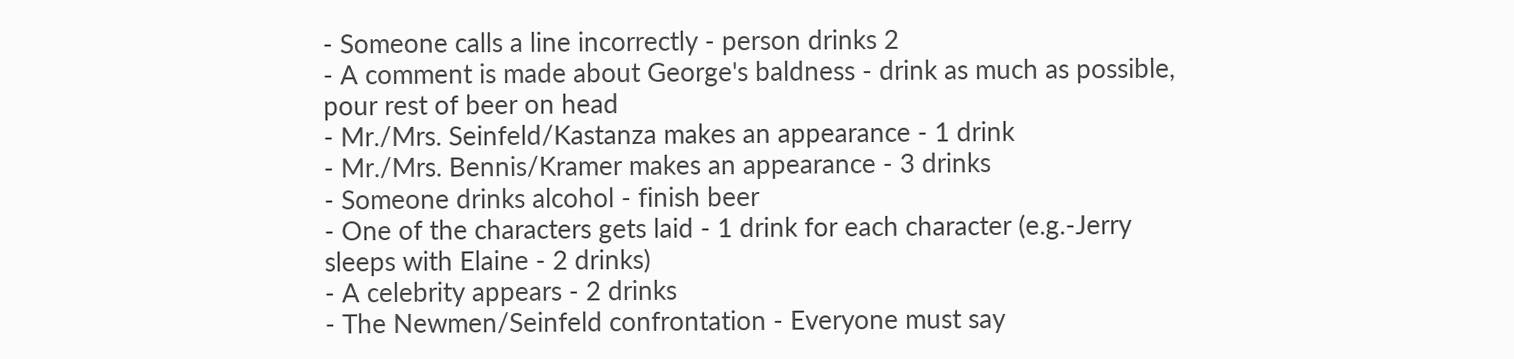- Someone calls a line incorrectly - person drinks 2
- A comment is made about George's baldness - drink as much as possible, pour rest of beer on head
- Mr./Mrs. Seinfeld/Kastanza makes an appearance - 1 drink
- Mr./Mrs. Bennis/Kramer makes an appearance - 3 drinks
- Someone drinks alcohol - finish beer
- One of the characters gets laid - 1 drink for each character (e.g.-Jerry sleeps with Elaine - 2 drinks)
- A celebrity appears - 2 drinks
- The Newmen/Seinfeld confrontation - Everyone must say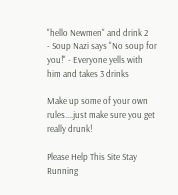"hello Newmen" and drink 2
- Soup Nazi says "No soup for you!" - Everyone yells with him and takes 3 drinks

Make up some of your own rules....just make sure you get really drunk!

Please Help This Site Stay Running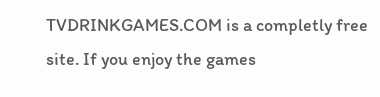TVDRINKGAMES.COM is a completly free site. If you enjoy the games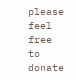please feel free to donate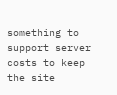something to support server costs to keep the site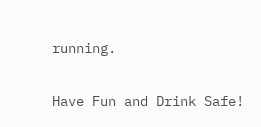running.

Have Fun and Drink Safe!